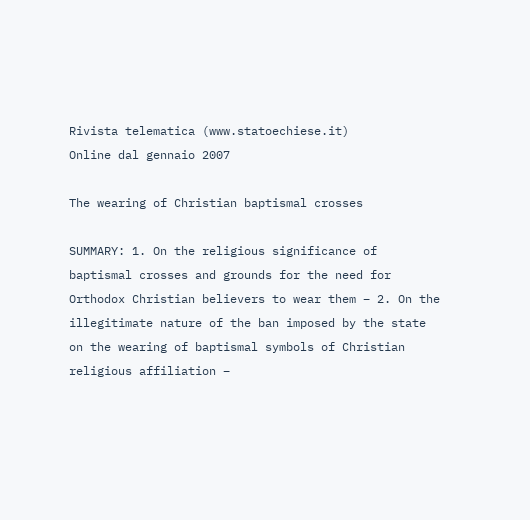Rivista telematica (www.statoechiese.it)
Online dal gennaio 2007

The wearing of Christian baptismal crosses

SUMMARY: 1. On the religious significance of baptismal crosses and grounds for the need for Orthodox Christian believers to wear them – 2. On the illegitimate nature of the ban imposed by the state on the wearing of baptismal symbols of Christian religious affiliation –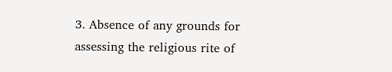3. Absence of any grounds for assessing the religious rite of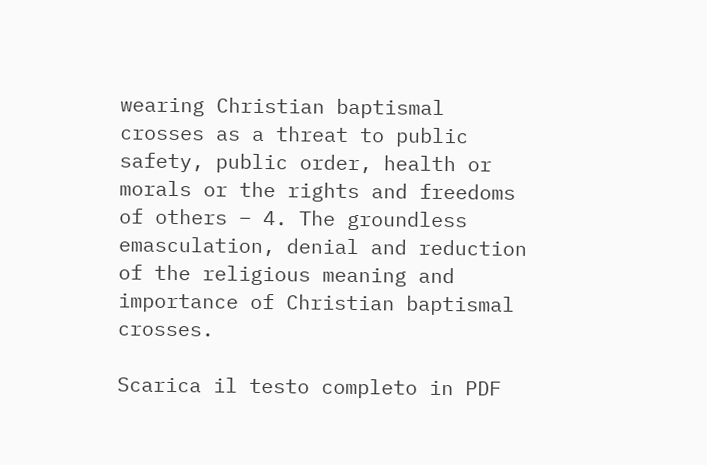wearing Christian baptismal crosses as a threat to public safety, public order, health or morals or the rights and freedoms of others – 4. The groundless emasculation, denial and reduction of the religious meaning and importance of Christian baptismal crosses.

Scarica il testo completo in PDF